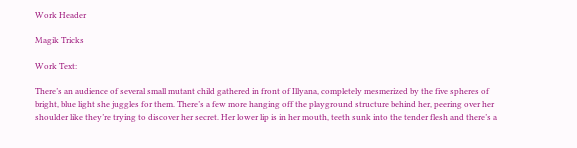Work Header

Magik Tricks

Work Text:

There’s an audience of several small mutant child gathered in front of Illyana, completely mesmerized by the five spheres of bright, blue light she juggles for them. There’s a few more hanging off the playground structure behind her, peering over her shoulder like they’re trying to discover her secret. Her lower lip is in her mouth, teeth sunk into the tender flesh and there’s a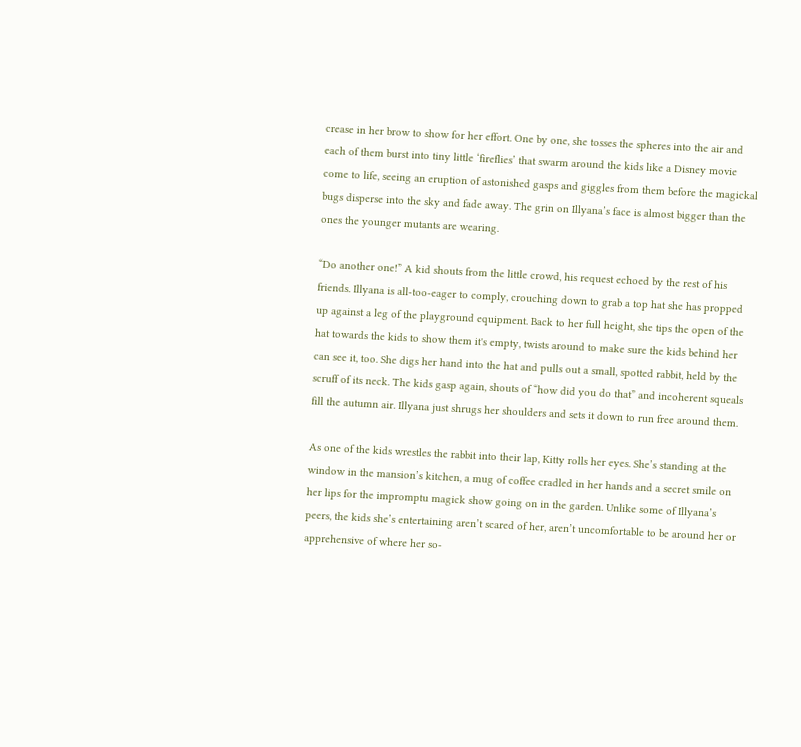crease in her brow to show for her effort. One by one, she tosses the spheres into the air and each of them burst into tiny little ‘fireflies’ that swarm around the kids like a Disney movie come to life, seeing an eruption of astonished gasps and giggles from them before the magickal bugs disperse into the sky and fade away. The grin on Illyana’s face is almost bigger than the ones the younger mutants are wearing.

“Do another one!” A kid shouts from the little crowd, his request echoed by the rest of his friends. Illyana is all-too-eager to comply, crouching down to grab a top hat she has propped up against a leg of the playground equipment. Back to her full height, she tips the open of the hat towards the kids to show them it's empty, twists around to make sure the kids behind her can see it, too. She digs her hand into the hat and pulls out a small, spotted rabbit, held by the scruff of its neck. The kids gasp again, shouts of “how did you do that” and incoherent squeals fill the autumn air. Illyana just shrugs her shoulders and sets it down to run free around them.

As one of the kids wrestles the rabbit into their lap, Kitty rolls her eyes. She’s standing at the window in the mansion’s kitchen, a mug of coffee cradled in her hands and a secret smile on her lips for the impromptu magick show going on in the garden. Unlike some of Illyana’s peers, the kids she’s entertaining aren’t scared of her, aren’t uncomfortable to be around her or apprehensive of where her so-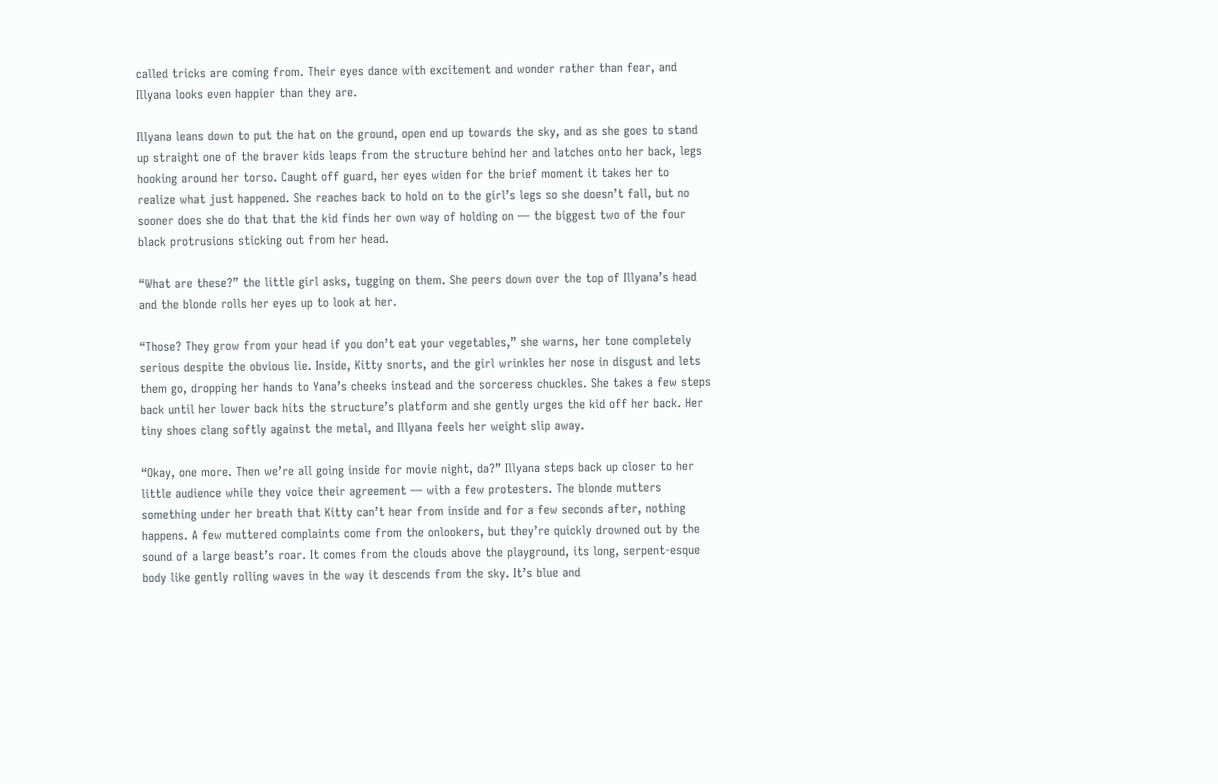called tricks are coming from. Their eyes dance with excitement and wonder rather than fear, and Illyana looks even happier than they are.

Illyana leans down to put the hat on the ground, open end up towards the sky, and as she goes to stand up straight one of the braver kids leaps from the structure behind her and latches onto her back, legs hooking around her torso. Caught off guard, her eyes widen for the brief moment it takes her to realize what just happened. She reaches back to hold on to the girl’s legs so she doesn’t fall, but no sooner does she do that that the kid finds her own way of holding on — the biggest two of the four black protrusions sticking out from her head.

“What are these?” the little girl asks, tugging on them. She peers down over the top of Illyana’s head and the blonde rolls her eyes up to look at her.

“Those? They grow from your head if you don’t eat your vegetables,” she warns, her tone completely serious despite the obvious lie. Inside, Kitty snorts, and the girl wrinkles her nose in disgust and lets them go, dropping her hands to Yana’s cheeks instead and the sorceress chuckles. She takes a few steps back until her lower back hits the structure’s platform and she gently urges the kid off her back. Her tiny shoes clang softly against the metal, and Illyana feels her weight slip away.

“Okay, one more. Then we’re all going inside for movie night, da?” Illyana steps back up closer to her little audience while they voice their agreement — with a few protesters. The blonde mutters something under her breath that Kitty can’t hear from inside and for a few seconds after, nothing happens. A few muttered complaints come from the onlookers, but they’re quickly drowned out by the sound of a large beast’s roar. It comes from the clouds above the playground, its long, serpent-esque body like gently rolling waves in the way it descends from the sky. It’s blue and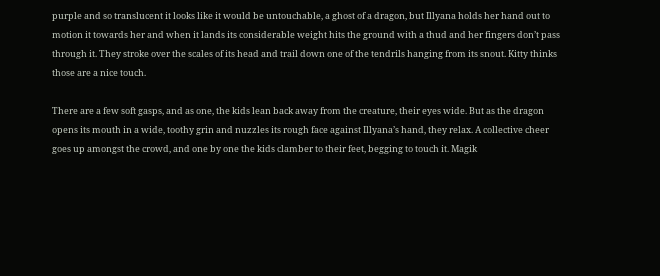purple and so translucent it looks like it would be untouchable, a ghost of a dragon, but Illyana holds her hand out to motion it towards her and when it lands its considerable weight hits the ground with a thud and her fingers don’t pass through it. They stroke over the scales of its head and trail down one of the tendrils hanging from its snout. Kitty thinks those are a nice touch.

There are a few soft gasps, and as one, the kids lean back away from the creature, their eyes wide. But as the dragon opens its mouth in a wide, toothy grin and nuzzles its rough face against Illyana’s hand, they relax. A collective cheer goes up amongst the crowd, and one by one the kids clamber to their feet, begging to touch it. Magik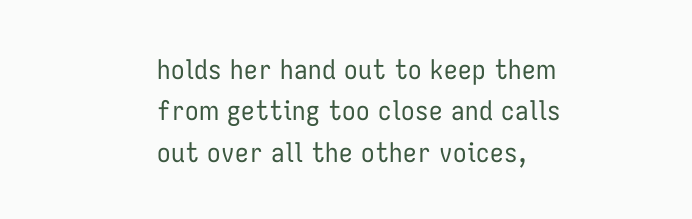holds her hand out to keep them from getting too close and calls out over all the other voices,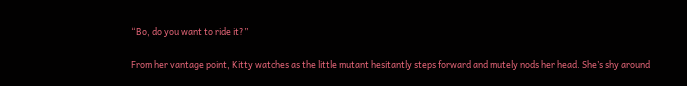“Bo, do you want to ride it?”

From her vantage point, Kitty watches as the little mutant hesitantly steps forward and mutely nods her head. She’s shy around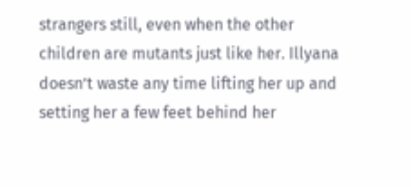strangers still, even when the other children are mutants just like her. Illyana doesn’t waste any time lifting her up and setting her a few feet behind her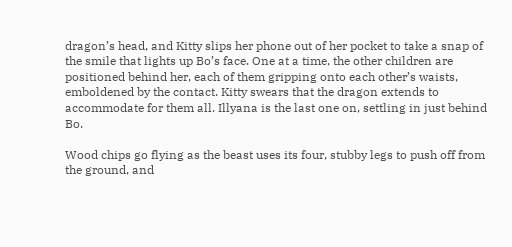dragon’s head, and Kitty slips her phone out of her pocket to take a snap of the smile that lights up Bo’s face. One at a time, the other children are positioned behind her, each of them gripping onto each other’s waists, emboldened by the contact. Kitty swears that the dragon extends to accommodate for them all. Illyana is the last one on, settling in just behind Bo.

Wood chips go flying as the beast uses its four, stubby legs to push off from the ground, and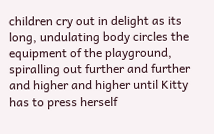children cry out in delight as its long, undulating body circles the equipment of the playground, spiralling out further and further and higher and higher until Kitty has to press herself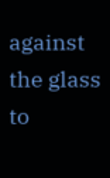against the glass to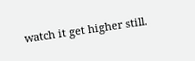watch it get higher still.